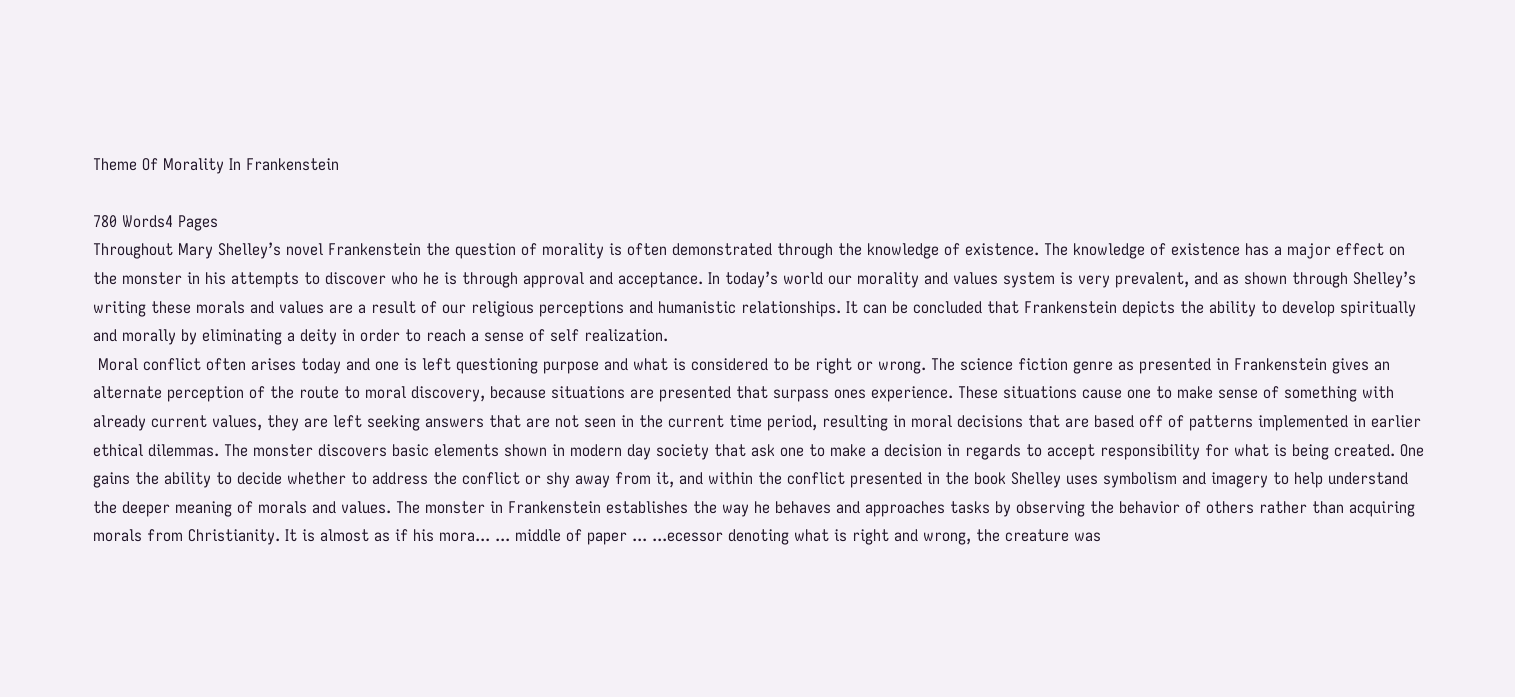Theme Of Morality In Frankenstein

780 Words4 Pages
Throughout Mary Shelley’s novel Frankenstein the question of morality is often demonstrated through the knowledge of existence. The knowledge of existence has a major effect on the monster in his attempts to discover who he is through approval and acceptance. In today’s world our morality and values system is very prevalent, and as shown through Shelley’s writing these morals and values are a result of our religious perceptions and humanistic relationships. It can be concluded that Frankenstein depicts the ability to develop spiritually and morally by eliminating a deity in order to reach a sense of self realization.
 Moral conflict often arises today and one is left questioning purpose and what is considered to be right or wrong. The science fiction genre as presented in Frankenstein gives an alternate perception of the route to moral discovery, because situations are presented that surpass ones experience. These situations cause one to make sense of something with already current values, they are left seeking answers that are not seen in the current time period, resulting in moral decisions that are based off of patterns implemented in earlier ethical dilemmas. The monster discovers basic elements shown in modern day society that ask one to make a decision in regards to accept responsibility for what is being created. One gains the ability to decide whether to address the conflict or shy away from it, and within the conflict presented in the book Shelley uses symbolism and imagery to help understand the deeper meaning of morals and values. The monster in Frankenstein establishes the way he behaves and approaches tasks by observing the behavior of others rather than acquiring morals from Christianity. It is almost as if his mora... ... middle of paper ... ...ecessor denoting what is right and wrong, the creature was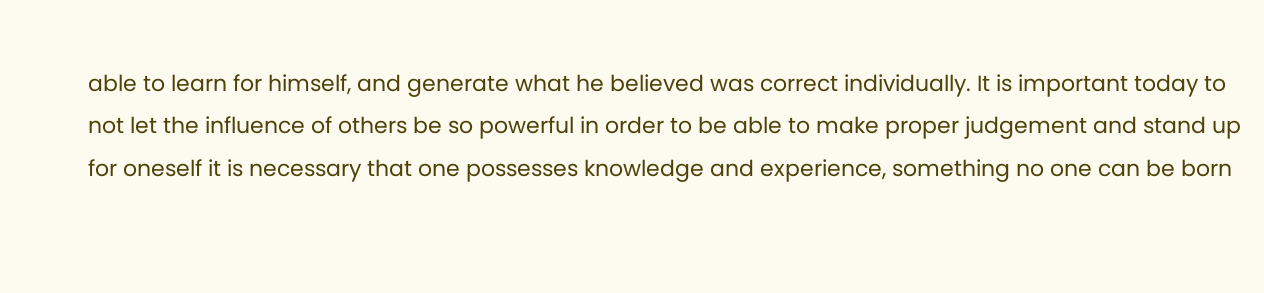able to learn for himself, and generate what he believed was correct individually. It is important today to not let the influence of others be so powerful in order to be able to make proper judgement and stand up for oneself it is necessary that one possesses knowledge and experience, something no one can be born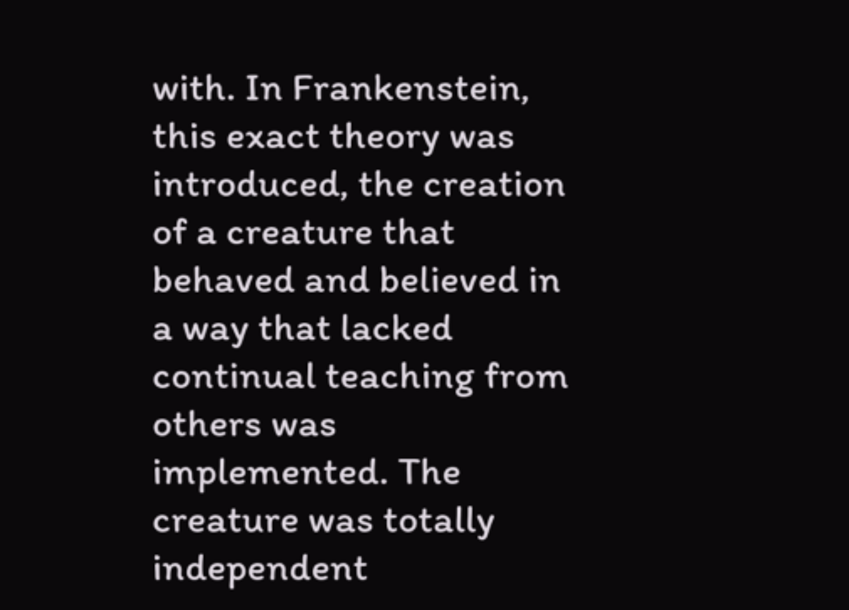with. In Frankenstein, this exact theory was introduced, the creation of a creature that behaved and believed in a way that lacked continual teaching from others was implemented. The creature was totally independent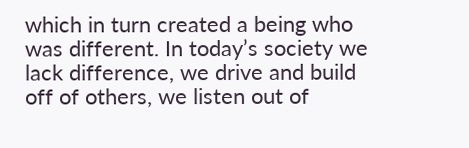which in turn created a being who was different. In today’s society we lack difference, we drive and build off of others, we listen out of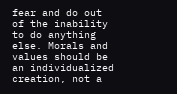fear and do out of the inability to do anything else. Morals and values should be an individualized creation, not a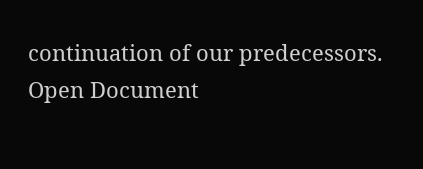continuation of our predecessors.
Open Document